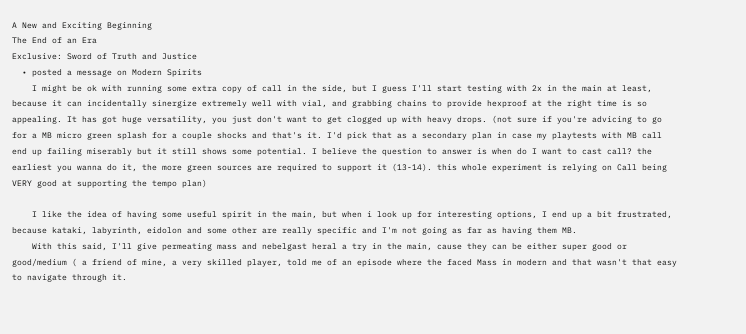A New and Exciting Beginning
The End of an Era
Exclusive: Sword of Truth and Justice
  • posted a message on Modern Spirits
    I might be ok with running some extra copy of call in the side, but I guess I'll start testing with 2x in the main at least, because it can incidentally sinergize extremely well with vial, and grabbing chains to provide hexproof at the right time is so appealing. It has got huge versatility, you just don't want to get clogged up with heavy drops. (not sure if you're advicing to go for a MB micro green splash for a couple shocks and that's it. I'd pick that as a secondary plan in case my playtests with MB call end up failing miserably but it still shows some potential. I believe the question to answer is when do I want to cast call? the earliest you wanna do it, the more green sources are required to support it (13-14). this whole experiment is relying on Call being VERY good at supporting the tempo plan)

    I like the idea of having some useful spirit in the main, but when i look up for interesting options, I end up a bit frustrated, because kataki, labyrinth, eidolon and some other are really specific and I'm not going as far as having them MB.
    With this said, I'll give permeating mass and nebelgast heral a try in the main, cause they can be either super good or good/medium ( a friend of mine, a very skilled player, told me of an episode where the faced Mass in modern and that wasn't that easy to navigate through it.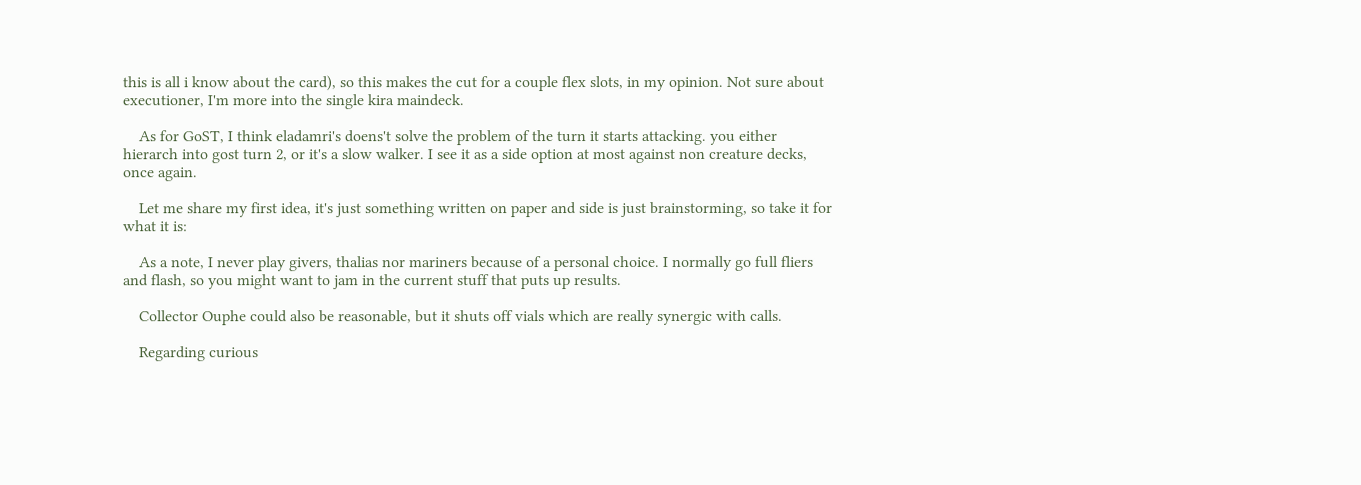this is all i know about the card), so this makes the cut for a couple flex slots, in my opinion. Not sure about executioner, I'm more into the single kira maindeck.

    As for GoST, I think eladamri's doens't solve the problem of the turn it starts attacking. you either hierarch into gost turn 2, or it's a slow walker. I see it as a side option at most against non creature decks, once again.

    Let me share my first idea, it's just something written on paper and side is just brainstorming, so take it for what it is:

    As a note, I never play givers, thalias nor mariners because of a personal choice. I normally go full fliers and flash, so you might want to jam in the current stuff that puts up results.

    Collector Ouphe could also be reasonable, but it shuts off vials which are really synergic with calls.

    Regarding curious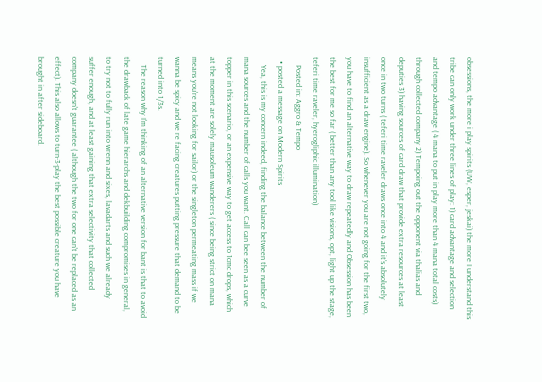obsessions, the more i play spirits (UW, esper, jeskai) the more I understand this tribe can only work under three lines of play: 1) card advantage and selection and tempo advantage ( 4 mana to put in play more than 4 mana total costs) through collected company 2) Tempoing out the opponent via thalias and deputies 3) having sources of card draw that provide extra resources at least once in two turns ( teferi time raveler draws once into 4 and it's absolutely insufficient as a draw engine). So whenever you are not going for the first two, you have to find an alternative way to draw repeatedly and Obsession has been the best for me so far ( better than any tool like visions, opt, light up the stage, teferi time raveler, hyerogliphic illumination)
    Posted in: Aggro & Tempo
  • posted a message on Modern Spirits
    Yea, this is my concern indeed, finding the balance between the number of mana sources and the number of calls you want. Call can bee seen as a curve topper in this scenario, or an expensive way to get access to 1cmc drops, which at the moment are solely mausoleum wanderers ( since being strict on mana means you're not looking for sailor) or the singleton permeating mass if we wanna be spicy and we re facing creatures putting pressure that demand to be turned into 1/3s.
    The reason why I'm thinking of an alternative version for bant is that to avoid the drawback of late game hierarchs and dekbuilding compromises in general, to try not to fully run into wrenn and sixes, lavadarts and such we already suffer enough, and at least gaining that extra selectivity that collected company doesn't guarantee ( although the two for one can't be replaced as an effect). This also allows to turn-3-play the best possible creature you have brought in after sideboard.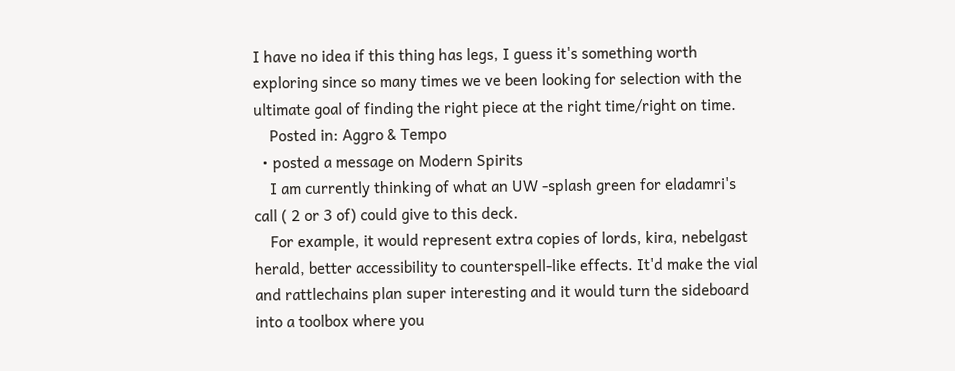I have no idea if this thing has legs, I guess it's something worth exploring since so many times we ve been looking for selection with the ultimate goal of finding the right piece at the right time/right on time.
    Posted in: Aggro & Tempo
  • posted a message on Modern Spirits
    I am currently thinking of what an UW -splash green for eladamri's call ( 2 or 3 of) could give to this deck.
    For example, it would represent extra copies of lords, kira, nebelgast herald, better accessibility to counterspell-like effects. It'd make the vial and rattlechains plan super interesting and it would turn the sideboard into a toolbox where you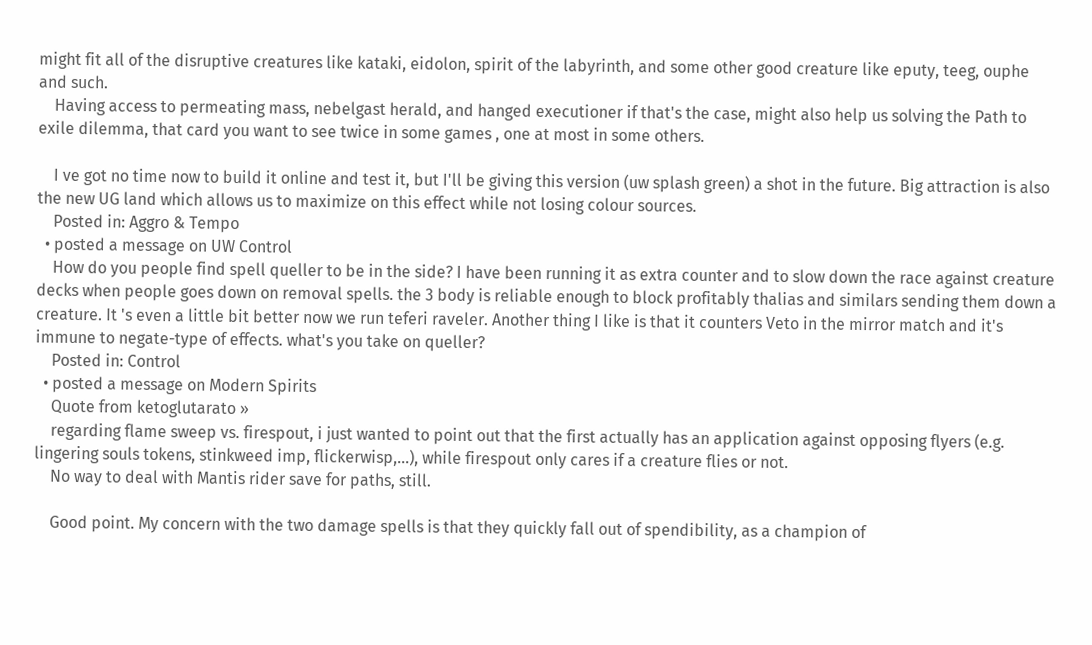might fit all of the disruptive creatures like kataki, eidolon, spirit of the labyrinth, and some other good creature like eputy, teeg, ouphe and such.
    Having access to permeating mass, nebelgast herald, and hanged executioner if that's the case, might also help us solving the Path to exile dilemma, that card you want to see twice in some games , one at most in some others.

    I ve got no time now to build it online and test it, but I'll be giving this version (uw splash green) a shot in the future. Big attraction is also the new UG land which allows us to maximize on this effect while not losing colour sources.
    Posted in: Aggro & Tempo
  • posted a message on UW Control
    How do you people find spell queller to be in the side? I have been running it as extra counter and to slow down the race against creature decks when people goes down on removal spells. the 3 body is reliable enough to block profitably thalias and similars sending them down a creature. It 's even a little bit better now we run teferi raveler. Another thing I like is that it counters Veto in the mirror match and it's immune to negate-type of effects. what's you take on queller?
    Posted in: Control
  • posted a message on Modern Spirits
    Quote from ketoglutarato »
    regarding flame sweep vs. firespout, i just wanted to point out that the first actually has an application against opposing flyers (e.g. lingering souls tokens, stinkweed imp, flickerwisp,...), while firespout only cares if a creature flies or not.
    No way to deal with Mantis rider save for paths, still.

    Good point. My concern with the two damage spells is that they quickly fall out of spendibility, as a champion of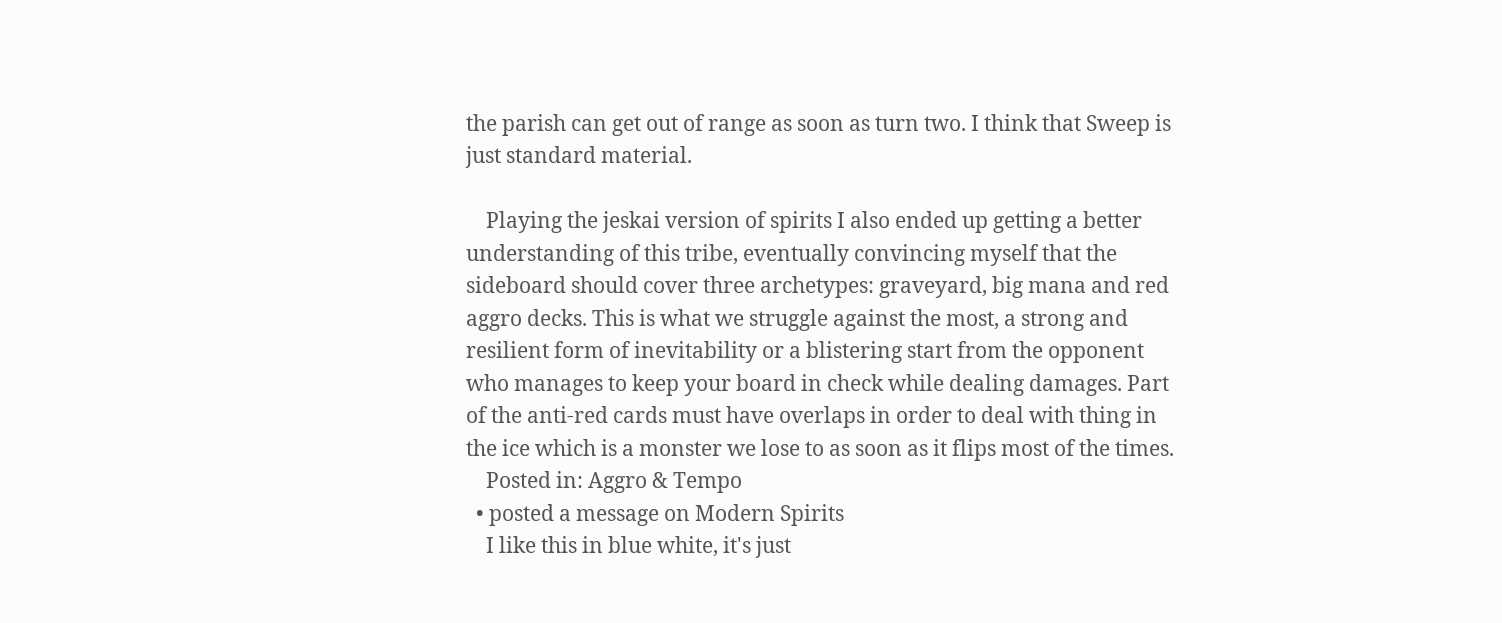the parish can get out of range as soon as turn two. I think that Sweep is just standard material.

    Playing the jeskai version of spirits I also ended up getting a better understanding of this tribe, eventually convincing myself that the sideboard should cover three archetypes: graveyard, big mana and red aggro decks. This is what we struggle against the most, a strong and resilient form of inevitability or a blistering start from the opponent who manages to keep your board in check while dealing damages. Part of the anti-red cards must have overlaps in order to deal with thing in the ice which is a monster we lose to as soon as it flips most of the times.
    Posted in: Aggro & Tempo
  • posted a message on Modern Spirits
    I like this in blue white, it's just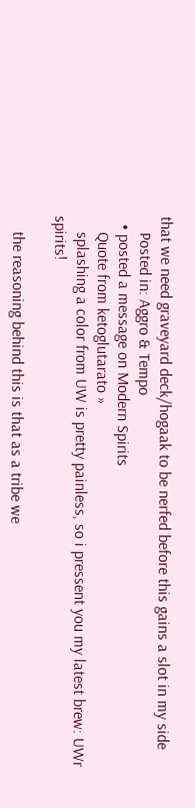that we need graveyard deck/hogaak to be nerfed before this gains a slot in my side
    Posted in: Aggro & Tempo
  • posted a message on Modern Spirits
    Quote from ketoglutarato »
    splashing a color from UW is pretty painless, so i pressent you my latest brew: UWr spirits!

    the reasoning behind this is that as a tribe we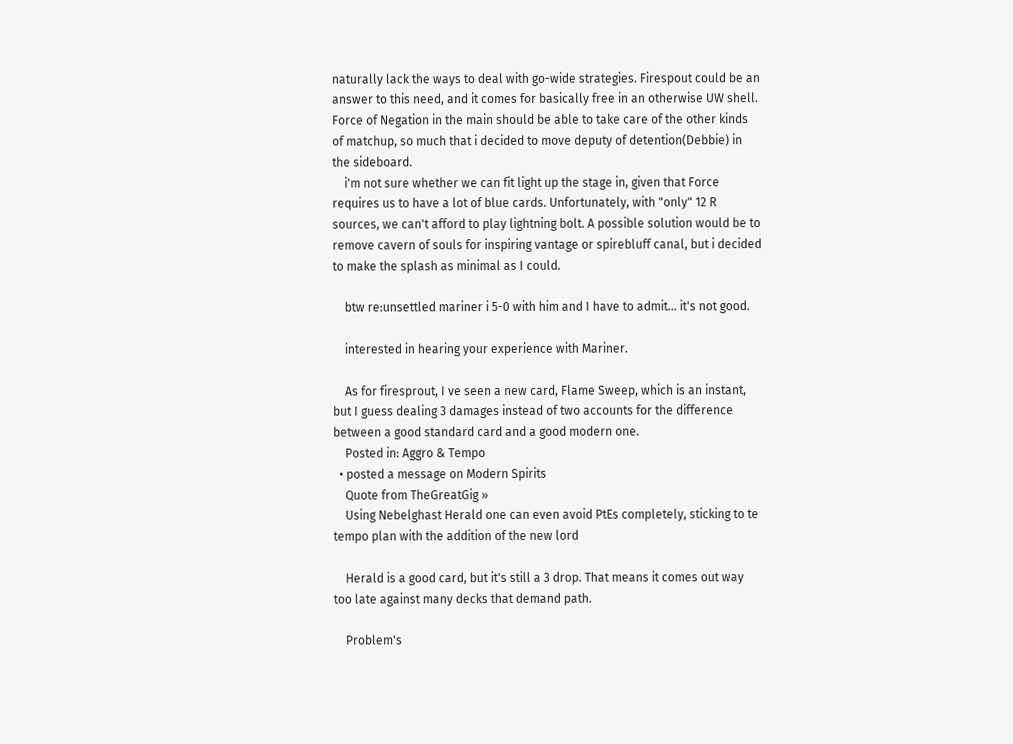naturally lack the ways to deal with go-wide strategies. Firespout could be an answer to this need, and it comes for basically free in an otherwise UW shell. Force of Negation in the main should be able to take care of the other kinds of matchup, so much that i decided to move deputy of detention(Debbie) in the sideboard.
    i'm not sure whether we can fit light up the stage in, given that Force requires us to have a lot of blue cards. Unfortunately, with "only" 12 R sources, we can't afford to play lightning bolt. A possible solution would be to remove cavern of souls for inspiring vantage or spirebluff canal, but i decided to make the splash as minimal as I could.

    btw re:unsettled mariner i 5-0 with him and I have to admit... it's not good.

    interested in hearing your experience with Mariner.

    As for firesprout, I ve seen a new card, Flame Sweep, which is an instant, but I guess dealing 3 damages instead of two accounts for the difference between a good standard card and a good modern one.
    Posted in: Aggro & Tempo
  • posted a message on Modern Spirits
    Quote from TheGreatGig »
    Using Nebelghast Herald one can even avoid PtEs completely, sticking to te tempo plan with the addition of the new lord

    Herald is a good card, but it's still a 3 drop. That means it comes out way too late against many decks that demand path.

    Problem's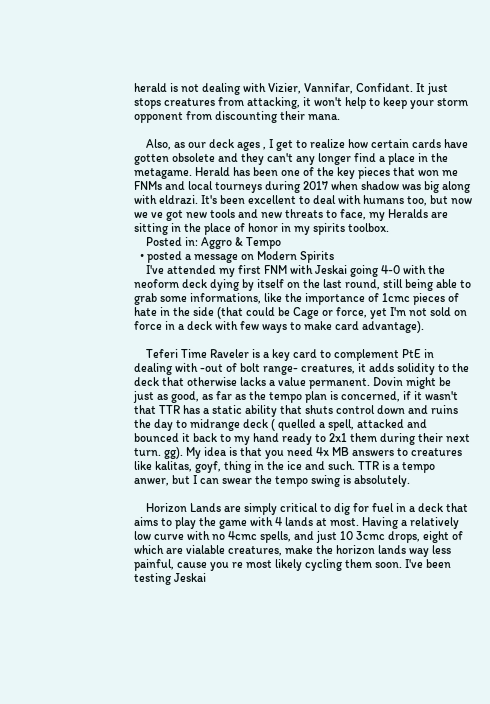herald is not dealing with Vizier, Vannifar, Confidant. It just stops creatures from attacking, it won't help to keep your storm opponent from discounting their mana.

    Also, as our deck ages , I get to realize how certain cards have gotten obsolete and they can't any longer find a place in the metagame. Herald has been one of the key pieces that won me FNMs and local tourneys during 2017 when shadow was big along with eldrazi. It's been excellent to deal with humans too, but now we ve got new tools and new threats to face, my Heralds are sitting in the place of honor in my spirits toolbox.
    Posted in: Aggro & Tempo
  • posted a message on Modern Spirits
    I've attended my first FNM with Jeskai going 4-0 with the neoform deck dying by itself on the last round, still being able to grab some informations, like the importance of 1cmc pieces of hate in the side (that could be Cage or force, yet I'm not sold on force in a deck with few ways to make card advantage).

    Teferi Time Raveler is a key card to complement PtE in dealing with -out of bolt range- creatures, it adds solidity to the deck that otherwise lacks a value permanent. Dovin might be just as good, as far as the tempo plan is concerned, if it wasn't that TTR has a static ability that shuts control down and ruins the day to midrange deck ( quelled a spell, attacked and bounced it back to my hand ready to 2x1 them during their next turn. gg). My idea is that you need 4x MB answers to creatures like kalitas, goyf, thing in the ice and such. TTR is a tempo anwer, but I can swear the tempo swing is absolutely.

    Horizon Lands are simply critical to dig for fuel in a deck that aims to play the game with 4 lands at most. Having a relatively low curve with no 4cmc spells, and just 10 3cmc drops, eight of which are vialable creatures, make the horizon lands way less painful, cause you re most likely cycling them soon. I've been testing Jeskai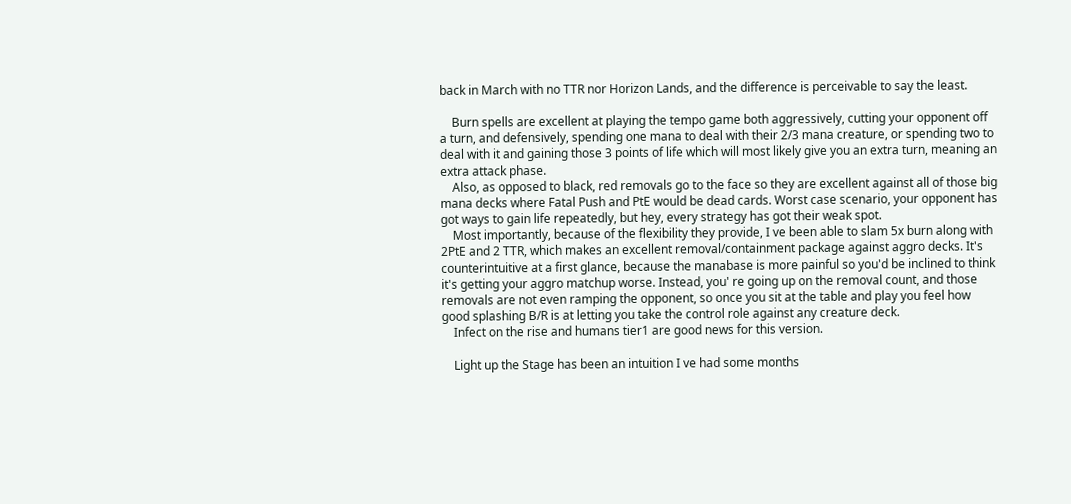back in March with no TTR nor Horizon Lands, and the difference is perceivable to say the least.

    Burn spells are excellent at playing the tempo game both aggressively, cutting your opponent off a turn, and defensively, spending one mana to deal with their 2/3 mana creature, or spending two to deal with it and gaining those 3 points of life which will most likely give you an extra turn, meaning an extra attack phase.
    Also, as opposed to black, red removals go to the face so they are excellent against all of those big mana decks where Fatal Push and PtE would be dead cards. Worst case scenario, your opponent has got ways to gain life repeatedly, but hey, every strategy has got their weak spot.
    Most importantly, because of the flexibility they provide, I ve been able to slam 5x burn along with 2PtE and 2 TTR, which makes an excellent removal/containment package against aggro decks. It's counterintuitive at a first glance, because the manabase is more painful so you'd be inclined to think it's getting your aggro matchup worse. Instead, you' re going up on the removal count, and those removals are not even ramping the opponent, so once you sit at the table and play you feel how good splashing B/R is at letting you take the control role against any creature deck.
    Infect on the rise and humans tier1 are good news for this version.

    Light up the Stage has been an intuition I ve had some months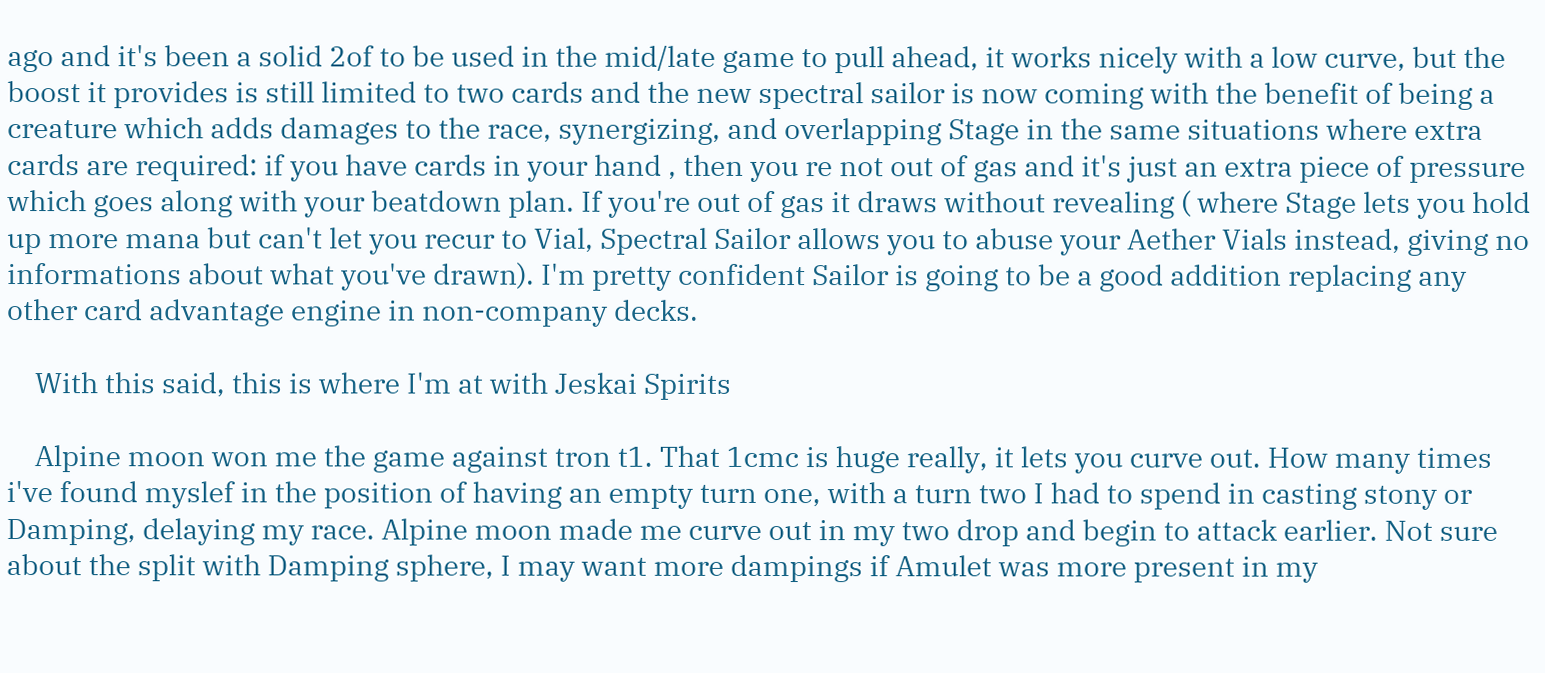ago and it's been a solid 2of to be used in the mid/late game to pull ahead, it works nicely with a low curve, but the boost it provides is still limited to two cards and the new spectral sailor is now coming with the benefit of being a creature which adds damages to the race, synergizing, and overlapping Stage in the same situations where extra cards are required: if you have cards in your hand , then you re not out of gas and it's just an extra piece of pressure which goes along with your beatdown plan. If you're out of gas it draws without revealing ( where Stage lets you hold up more mana but can't let you recur to Vial, Spectral Sailor allows you to abuse your Aether Vials instead, giving no informations about what you've drawn). I'm pretty confident Sailor is going to be a good addition replacing any other card advantage engine in non-company decks.

    With this said, this is where I'm at with Jeskai Spirits

    Alpine moon won me the game against tron t1. That 1cmc is huge really, it lets you curve out. How many times i've found myslef in the position of having an empty turn one, with a turn two I had to spend in casting stony or Damping, delaying my race. Alpine moon made me curve out in my two drop and begin to attack earlier. Not sure about the split with Damping sphere, I may want more dampings if Amulet was more present in my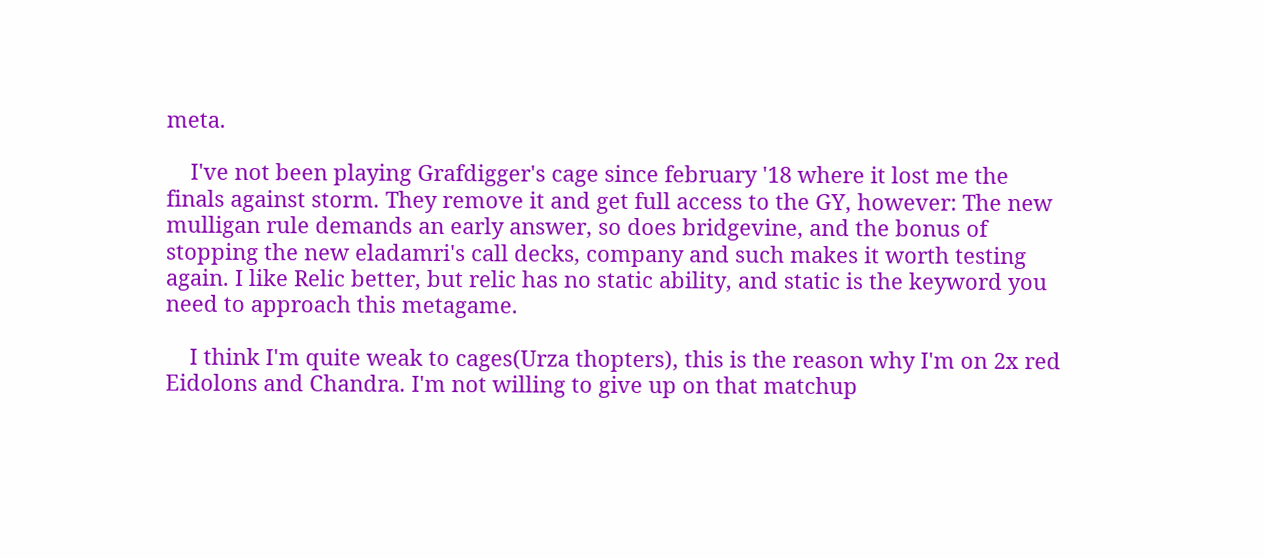meta.

    I've not been playing Grafdigger's cage since february '18 where it lost me the finals against storm. They remove it and get full access to the GY, however: The new mulligan rule demands an early answer, so does bridgevine, and the bonus of stopping the new eladamri's call decks, company and such makes it worth testing again. I like Relic better, but relic has no static ability, and static is the keyword you need to approach this metagame.

    I think I'm quite weak to cages(Urza thopters), this is the reason why I'm on 2x red Eidolons and Chandra. I'm not willing to give up on that matchup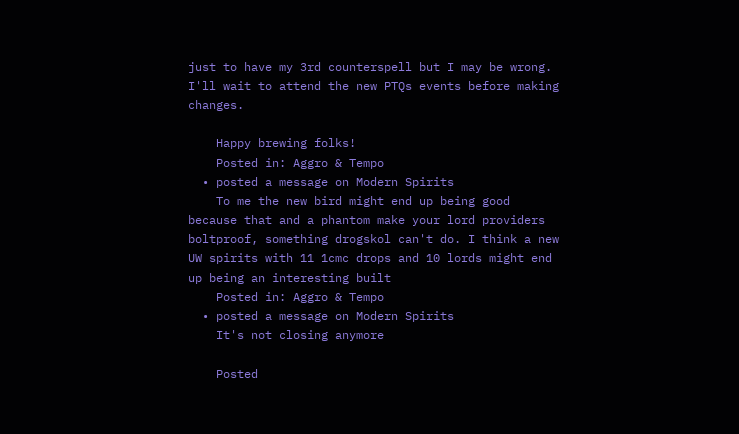just to have my 3rd counterspell but I may be wrong. I'll wait to attend the new PTQs events before making changes.

    Happy brewing folks!
    Posted in: Aggro & Tempo
  • posted a message on Modern Spirits
    To me the new bird might end up being good because that and a phantom make your lord providers boltproof, something drogskol can't do. I think a new UW spirits with 11 1cmc drops and 10 lords might end up being an interesting built
    Posted in: Aggro & Tempo
  • posted a message on Modern Spirits
    It's not closing anymore

    Posted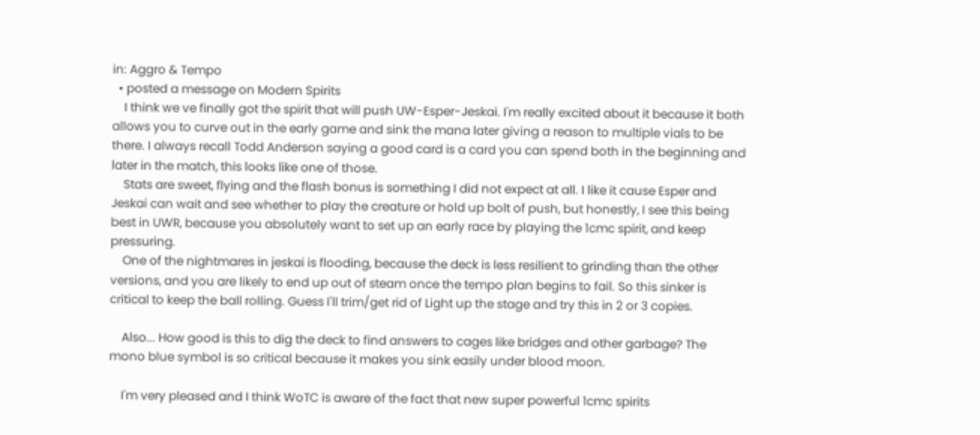in: Aggro & Tempo
  • posted a message on Modern Spirits
    I think we ve finally got the spirit that will push UW-Esper-Jeskai. I'm really excited about it because it both allows you to curve out in the early game and sink the mana later giving a reason to multiple vials to be there. I always recall Todd Anderson saying a good card is a card you can spend both in the beginning and later in the match, this looks like one of those.
    Stats are sweet, flying and the flash bonus is something I did not expect at all. I like it cause Esper and Jeskai can wait and see whether to play the creature or hold up bolt of push, but honestly, I see this being best in UWR, because you absolutely want to set up an early race by playing the 1cmc spirit, and keep pressuring.
    One of the nightmares in jeskai is flooding, because the deck is less resilient to grinding than the other versions, and you are likely to end up out of steam once the tempo plan begins to fail. So this sinker is critical to keep the ball rolling. Guess I'll trim/get rid of Light up the stage and try this in 2 or 3 copies.

    Also... How good is this to dig the deck to find answers to cages like bridges and other garbage? The mono blue symbol is so critical because it makes you sink easily under blood moon.

    I'm very pleased and I think WoTC is aware of the fact that new super powerful 1cmc spirits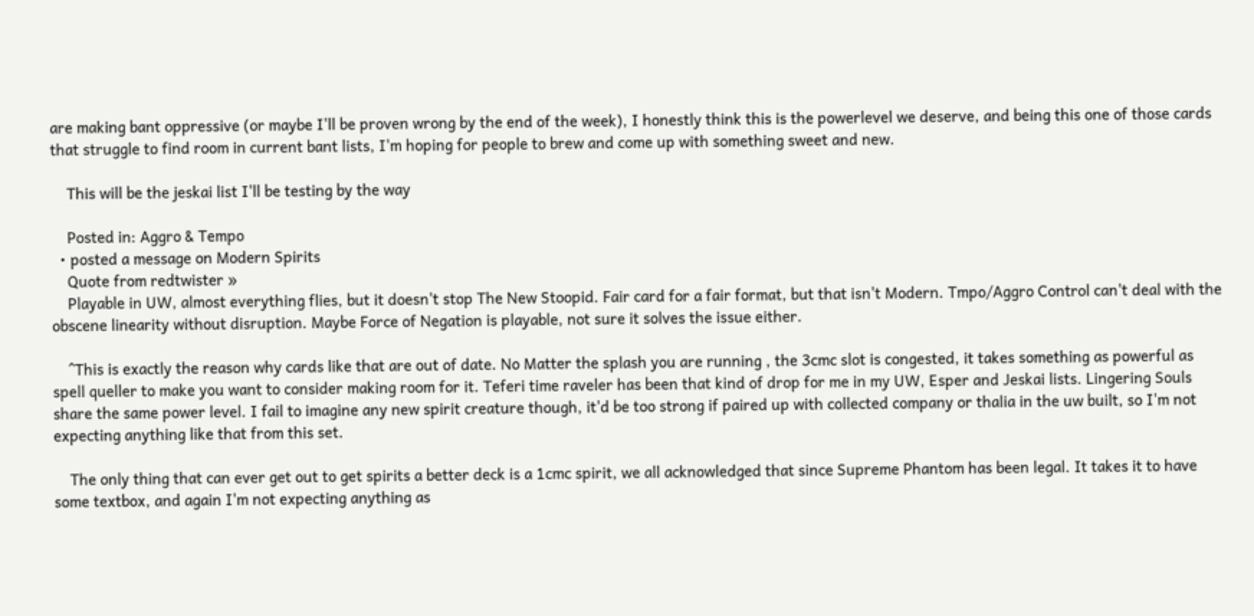are making bant oppressive (or maybe I'll be proven wrong by the end of the week), I honestly think this is the powerlevel we deserve, and being this one of those cards that struggle to find room in current bant lists, I'm hoping for people to brew and come up with something sweet and new.

    This will be the jeskai list I'll be testing by the way

    Posted in: Aggro & Tempo
  • posted a message on Modern Spirits
    Quote from redtwister »
    Playable in UW, almost everything flies, but it doesn't stop The New Stoopid. Fair card for a fair format, but that isn't Modern. Tmpo/Aggro Control can't deal with the obscene linearity without disruption. Maybe Force of Negation is playable, not sure it solves the issue either.

    ^This is exactly the reason why cards like that are out of date. No Matter the splash you are running , the 3cmc slot is congested, it takes something as powerful as spell queller to make you want to consider making room for it. Teferi time raveler has been that kind of drop for me in my UW, Esper and Jeskai lists. Lingering Souls share the same power level. I fail to imagine any new spirit creature though, it'd be too strong if paired up with collected company or thalia in the uw built, so I'm not expecting anything like that from this set.

    The only thing that can ever get out to get spirits a better deck is a 1cmc spirit, we all acknowledged that since Supreme Phantom has been legal. It takes it to have some textbox, and again I'm not expecting anything as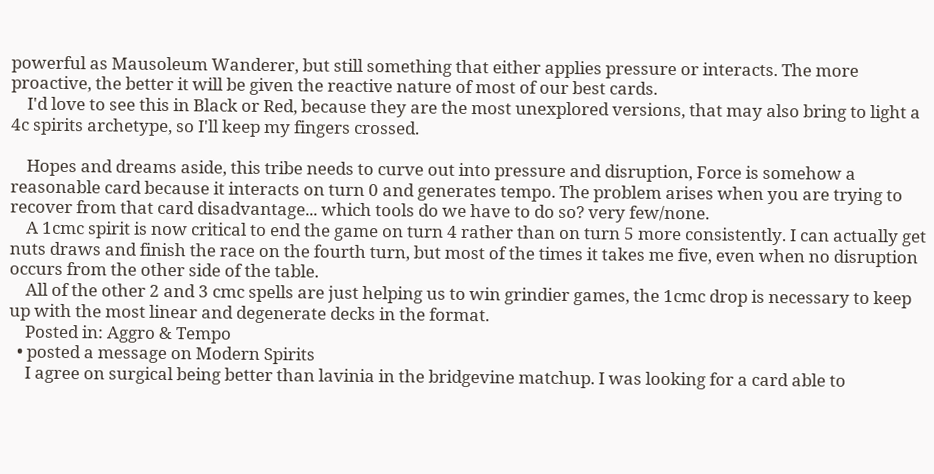powerful as Mausoleum Wanderer, but still something that either applies pressure or interacts. The more proactive, the better it will be given the reactive nature of most of our best cards.
    I'd love to see this in Black or Red, because they are the most unexplored versions, that may also bring to light a 4c spirits archetype, so I'll keep my fingers crossed.

    Hopes and dreams aside, this tribe needs to curve out into pressure and disruption, Force is somehow a reasonable card because it interacts on turn 0 and generates tempo. The problem arises when you are trying to recover from that card disadvantage... which tools do we have to do so? very few/none.
    A 1cmc spirit is now critical to end the game on turn 4 rather than on turn 5 more consistently. I can actually get nuts draws and finish the race on the fourth turn, but most of the times it takes me five, even when no disruption occurs from the other side of the table.
    All of the other 2 and 3 cmc spells are just helping us to win grindier games, the 1cmc drop is necessary to keep up with the most linear and degenerate decks in the format.
    Posted in: Aggro & Tempo
  • posted a message on Modern Spirits
    I agree on surgical being better than lavinia in the bridgevine matchup. I was looking for a card able to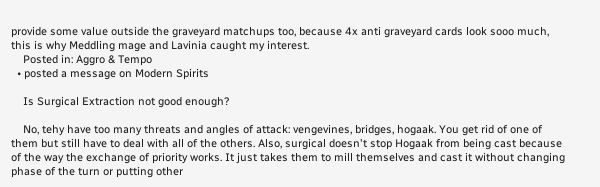provide some value outside the graveyard matchups too, because 4x anti graveyard cards look sooo much, this is why Meddling mage and Lavinia caught my interest.
    Posted in: Aggro & Tempo
  • posted a message on Modern Spirits

    Is Surgical Extraction not good enough?

    No, tehy have too many threats and angles of attack: vengevines, bridges, hogaak. You get rid of one of them but still have to deal with all of the others. Also, surgical doesn't stop Hogaak from being cast because of the way the exchange of priority works. It just takes them to mill themselves and cast it without changing phase of the turn or putting other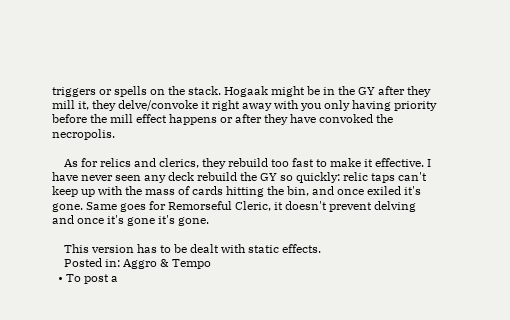triggers or spells on the stack. Hogaak might be in the GY after they mill it, they delve/convoke it right away with you only having priority before the mill effect happens or after they have convoked the necropolis.

    As for relics and clerics, they rebuild too fast to make it effective. I have never seen any deck rebuild the GY so quickly: relic taps can't keep up with the mass of cards hitting the bin, and once exiled it's gone. Same goes for Remorseful Cleric, it doesn't prevent delving and once it's gone it's gone.

    This version has to be dealt with static effects.
    Posted in: Aggro & Tempo
  • To post a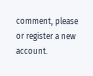comment, please or register a new account.